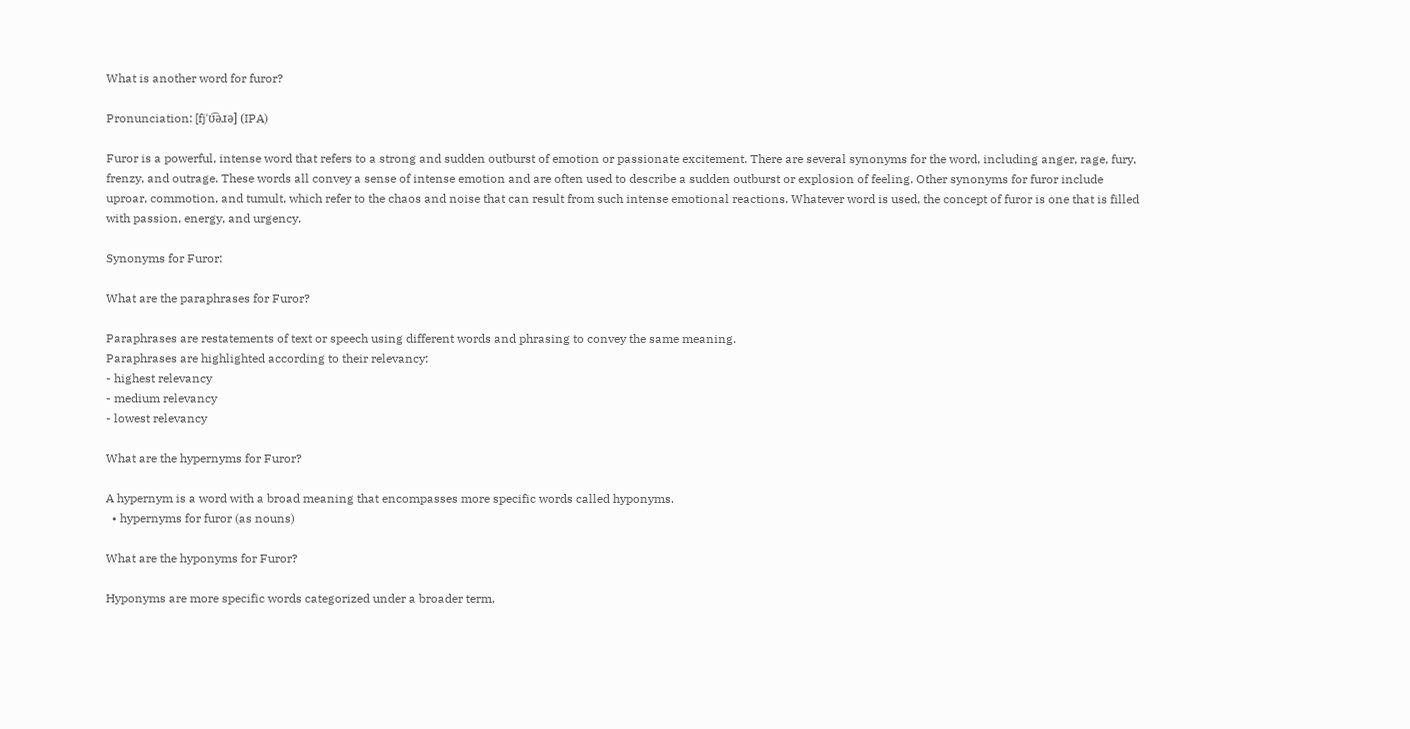What is another word for furor?

Pronunciation: [fjˈʊ͡əɹə] (IPA)

Furor is a powerful, intense word that refers to a strong and sudden outburst of emotion or passionate excitement. There are several synonyms for the word, including anger, rage, fury, frenzy, and outrage. These words all convey a sense of intense emotion and are often used to describe a sudden outburst or explosion of feeling. Other synonyms for furor include uproar, commotion, and tumult, which refer to the chaos and noise that can result from such intense emotional reactions. Whatever word is used, the concept of furor is one that is filled with passion, energy, and urgency.

Synonyms for Furor:

What are the paraphrases for Furor?

Paraphrases are restatements of text or speech using different words and phrasing to convey the same meaning.
Paraphrases are highlighted according to their relevancy:
- highest relevancy
- medium relevancy
- lowest relevancy

What are the hypernyms for Furor?

A hypernym is a word with a broad meaning that encompasses more specific words called hyponyms.
  • hypernyms for furor (as nouns)

What are the hyponyms for Furor?

Hyponyms are more specific words categorized under a broader term,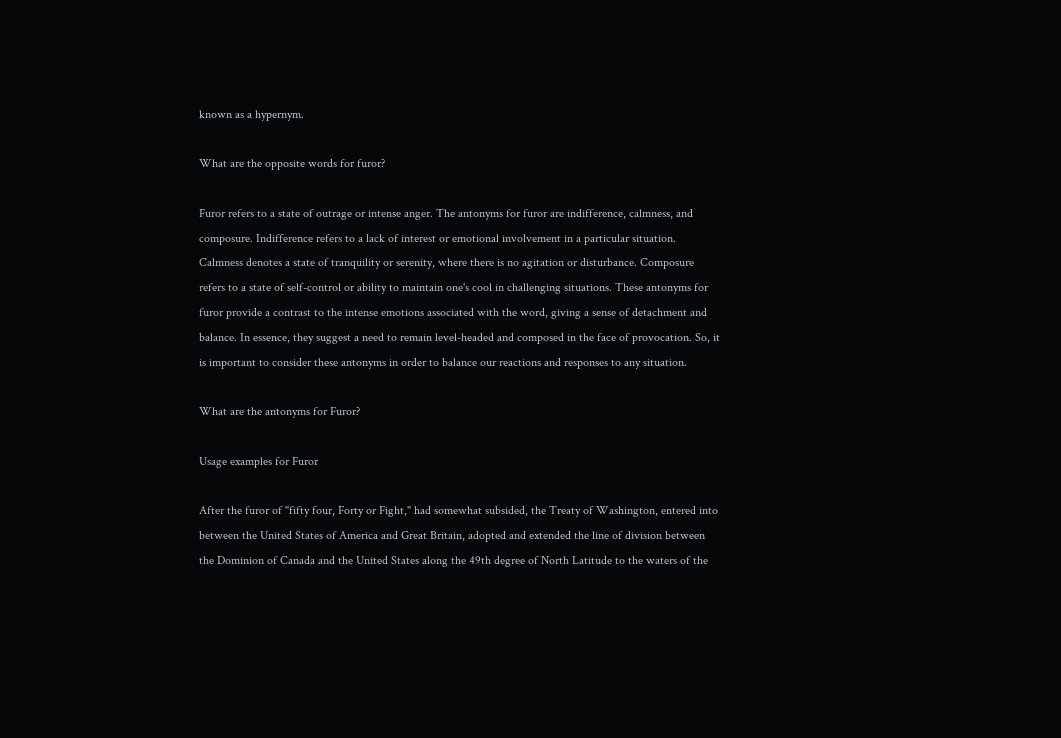known as a hypernym.

What are the opposite words for furor?

Furor refers to a state of outrage or intense anger. The antonyms for furor are indifference, calmness, and composure. Indifference refers to a lack of interest or emotional involvement in a particular situation. Calmness denotes a state of tranquility or serenity, where there is no agitation or disturbance. Composure refers to a state of self-control or ability to maintain one's cool in challenging situations. These antonyms for furor provide a contrast to the intense emotions associated with the word, giving a sense of detachment and balance. In essence, they suggest a need to remain level-headed and composed in the face of provocation. So, it is important to consider these antonyms in order to balance our reactions and responses to any situation.

What are the antonyms for Furor?

Usage examples for Furor

After the furor of "fifty four, Forty or Fight," had somewhat subsided, the Treaty of Washington, entered into between the United States of America and Great Britain, adopted and extended the line of division between the Dominion of Canada and the United States along the 49th degree of North Latitude to the waters of the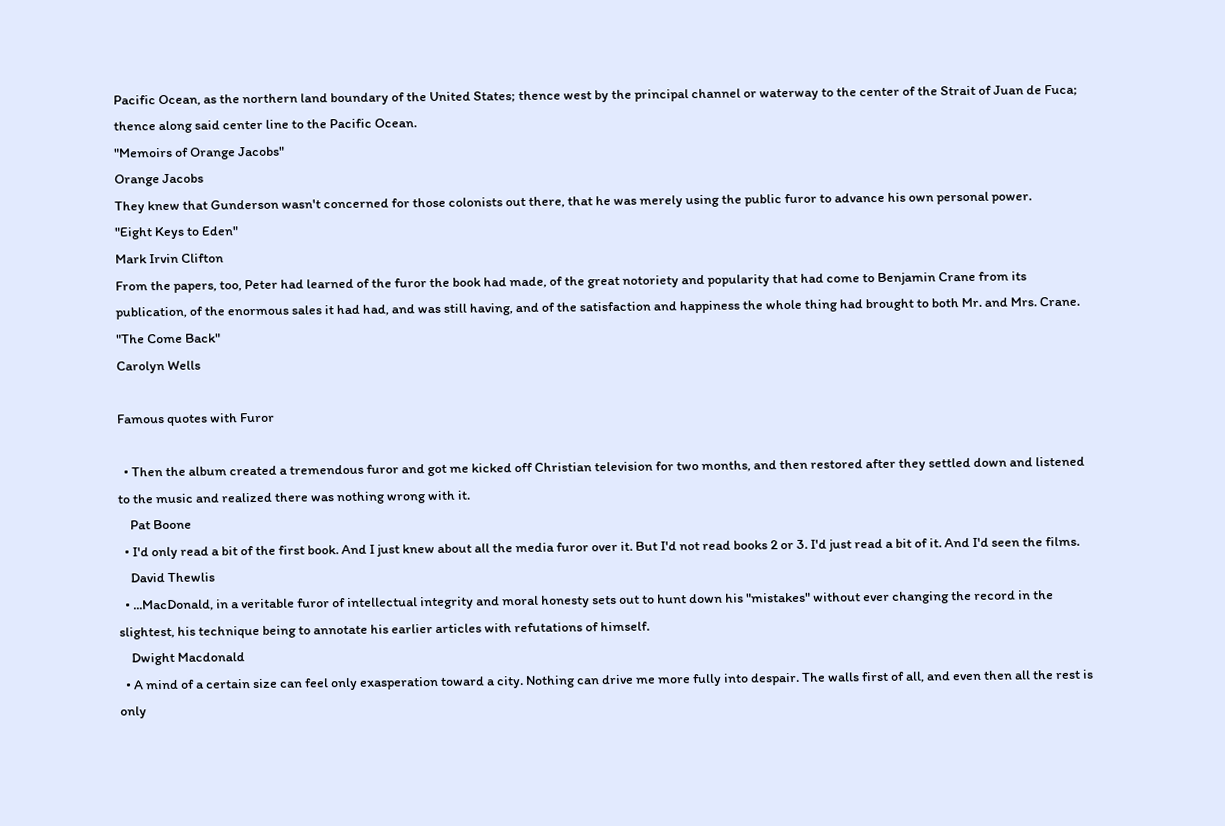Pacific Ocean, as the northern land boundary of the United States; thence west by the principal channel or waterway to the center of the Strait of Juan de Fuca; thence along said center line to the Pacific Ocean.
"Memoirs of Orange Jacobs"
Orange Jacobs
They knew that Gunderson wasn't concerned for those colonists out there, that he was merely using the public furor to advance his own personal power.
"Eight Keys to Eden"
Mark Irvin Clifton
From the papers, too, Peter had learned of the furor the book had made, of the great notoriety and popularity that had come to Benjamin Crane from its publication, of the enormous sales it had had, and was still having, and of the satisfaction and happiness the whole thing had brought to both Mr. and Mrs. Crane.
"The Come Back"
Carolyn Wells

Famous quotes with Furor

  • Then the album created a tremendous furor and got me kicked off Christian television for two months, and then restored after they settled down and listened to the music and realized there was nothing wrong with it.
    Pat Boone
  • I'd only read a bit of the first book. And I just knew about all the media furor over it. But I'd not read books 2 or 3. I'd just read a bit of it. And I'd seen the films.
    David Thewlis
  • ...MacDonald, in a veritable furor of intellectual integrity and moral honesty sets out to hunt down his "mistakes" without ever changing the record in the slightest, his technique being to annotate his earlier articles with refutations of himself.
    Dwight Macdonald
  • A mind of a certain size can feel only exasperation toward a city. Nothing can drive me more fully into despair. The walls first of all, and even then all the rest is only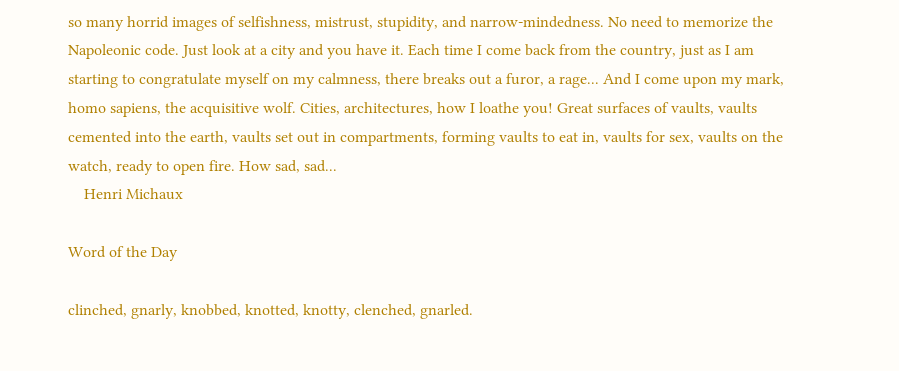so many horrid images of selfishness, mistrust, stupidity, and narrow-mindedness. No need to memorize the Napoleonic code. Just look at a city and you have it. Each time I come back from the country, just as I am starting to congratulate myself on my calmness, there breaks out a furor, a rage... And I come upon my mark, homo sapiens, the acquisitive wolf. Cities, architectures, how I loathe you! Great surfaces of vaults, vaults cemented into the earth, vaults set out in compartments, forming vaults to eat in, vaults for sex, vaults on the watch, ready to open fire. How sad, sad...
    Henri Michaux

Word of the Day

clinched, gnarly, knobbed, knotted, knotty, clenched, gnarled.